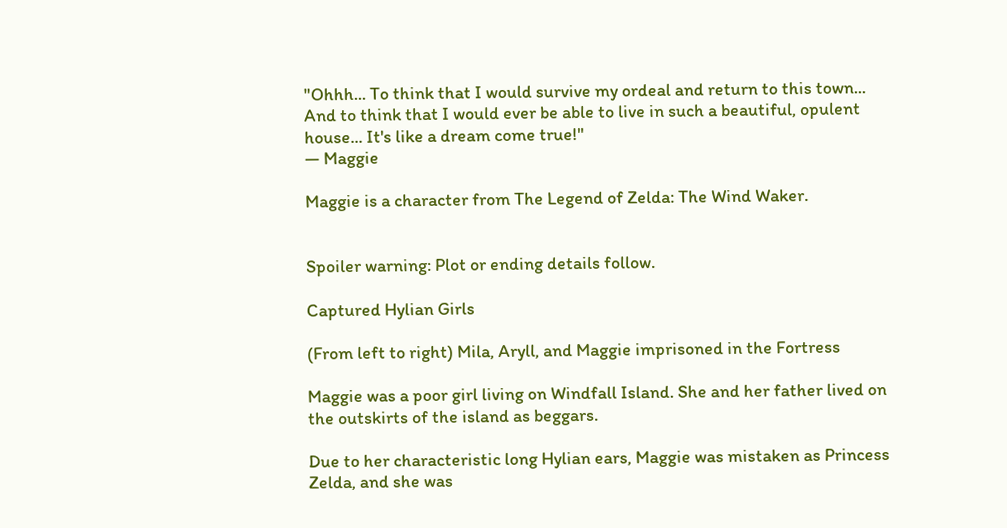"Ohhh... To think that I would survive my ordeal and return to this town... And to think that I would ever be able to live in such a beautiful, opulent house... It's like a dream come true!"
— Maggie

Maggie is a character from The Legend of Zelda: The Wind Waker.


Spoiler warning: Plot or ending details follow.

Captured Hylian Girls

(From left to right) Mila, Aryll, and Maggie imprisoned in the Fortress

Maggie was a poor girl living on Windfall Island. She and her father lived on the outskirts of the island as beggars.

Due to her characteristic long Hylian ears, Maggie was mistaken as Princess Zelda, and she was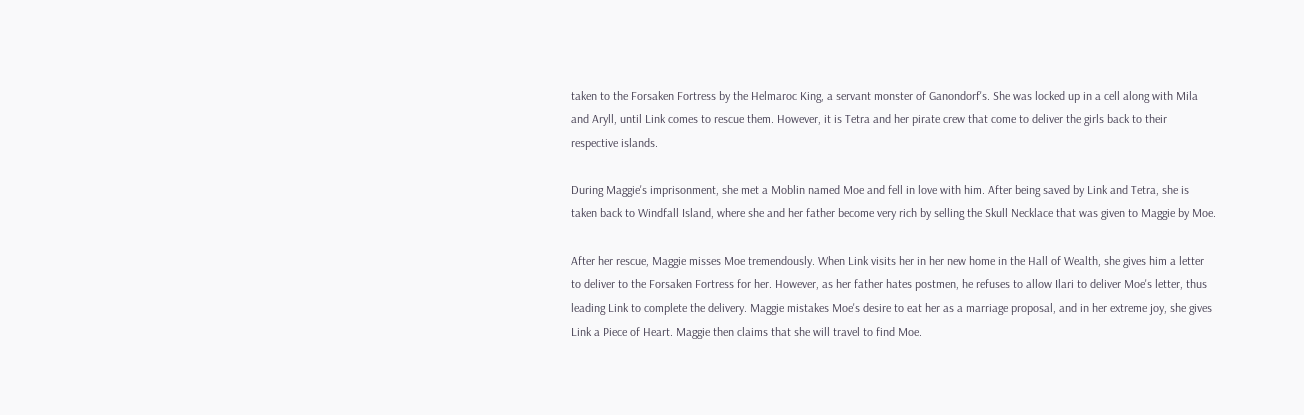taken to the Forsaken Fortress by the Helmaroc King, a servant monster of Ganondorf's. She was locked up in a cell along with Mila and Aryll, until Link comes to rescue them. However, it is Tetra and her pirate crew that come to deliver the girls back to their respective islands.

During Maggie's imprisonment, she met a Moblin named Moe and fell in love with him. After being saved by Link and Tetra, she is taken back to Windfall Island, where she and her father become very rich by selling the Skull Necklace that was given to Maggie by Moe.

After her rescue, Maggie misses Moe tremendously. When Link visits her in her new home in the Hall of Wealth, she gives him a letter to deliver to the Forsaken Fortress for her. However, as her father hates postmen, he refuses to allow Ilari to deliver Moe's letter, thus leading Link to complete the delivery. Maggie mistakes Moe's desire to eat her as a marriage proposal, and in her extreme joy, she gives Link a Piece of Heart. Maggie then claims that she will travel to find Moe.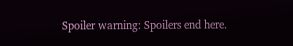Spoiler warning: Spoilers end here.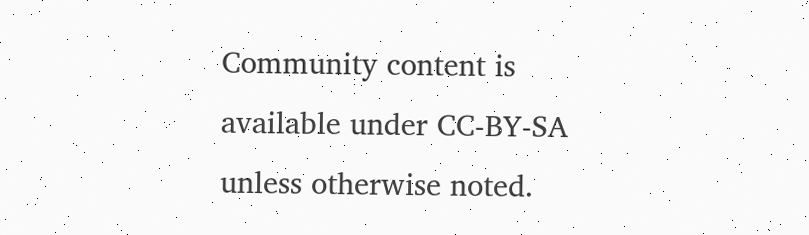Community content is available under CC-BY-SA unless otherwise noted.